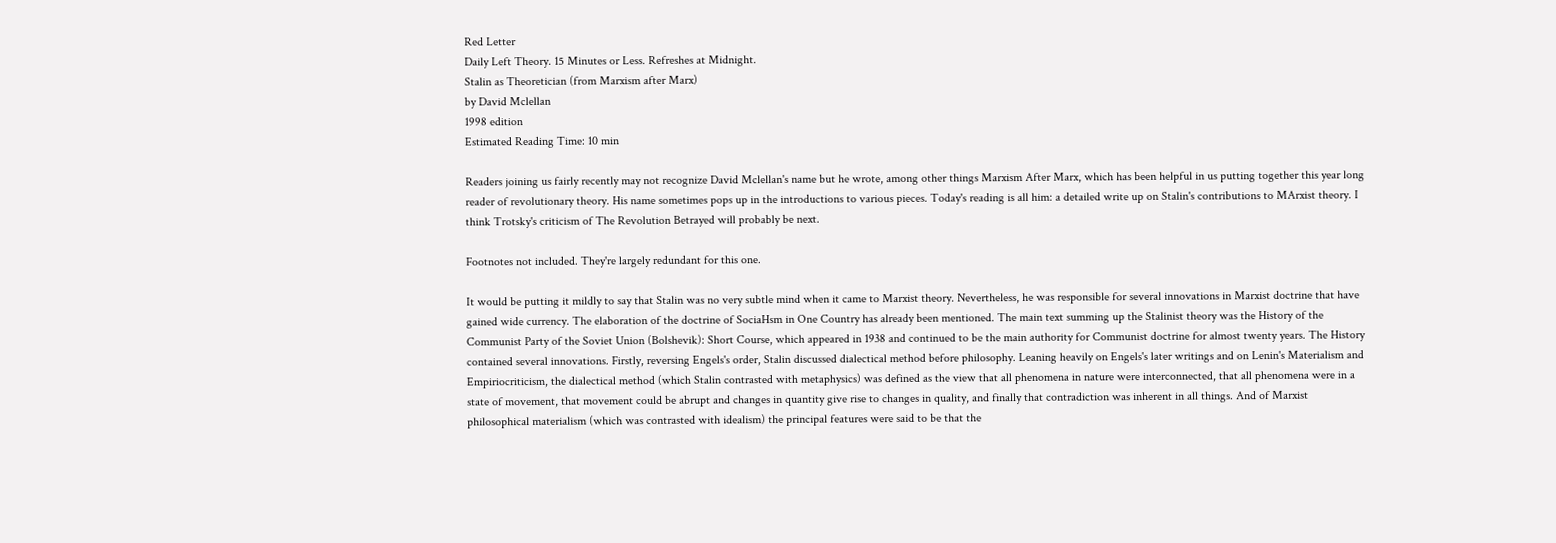Red Letter
Daily Left Theory. 15 Minutes or Less. Refreshes at Midnight.
Stalin as Theoretician (from Marxism after Marx)
by David Mclellan
1998 edition
Estimated Reading Time: 10 min

Readers joining us fairly recently may not recognize David Mclellan's name but he wrote, among other things Marxism After Marx, which has been helpful in us putting together this year long reader of revolutionary theory. His name sometimes pops up in the introductions to various pieces. Today's reading is all him: a detailed write up on Stalin's contributions to MArxist theory. I think Trotsky's criticism of The Revolution Betrayed will probably be next.

Footnotes not included. They're largely redundant for this one.

It would be putting it mildly to say that Stalin was no very subtle mind when it came to Marxist theory. Nevertheless, he was responsible for several innovations in Marxist doctrine that have gained wide currency. The elaboration of the doctrine of SociaHsm in One Country has already been mentioned. The main text summing up the Stalinist theory was the History of the Communist Party of the Soviet Union (Bolshevik): Short Course, which appeared in 1938 and continued to be the main authority for Communist doctrine for almost twenty years. The History contained several innovations. Firstly, reversing Engels's order, Stalin discussed dialectical method before philosophy. Leaning heavily on Engels's later writings and on Lenin's Materialism and Empiriocriticism, the dialectical method (which Stalin contrasted with metaphysics) was defined as the view that all phenomena in nature were interconnected, that all phenomena were in a state of movement, that movement could be abrupt and changes in quantity give rise to changes in quality, and finally that contradiction was inherent in all things. And of Marxist philosophical materialism (which was contrasted with idealism) the principal features were said to be that the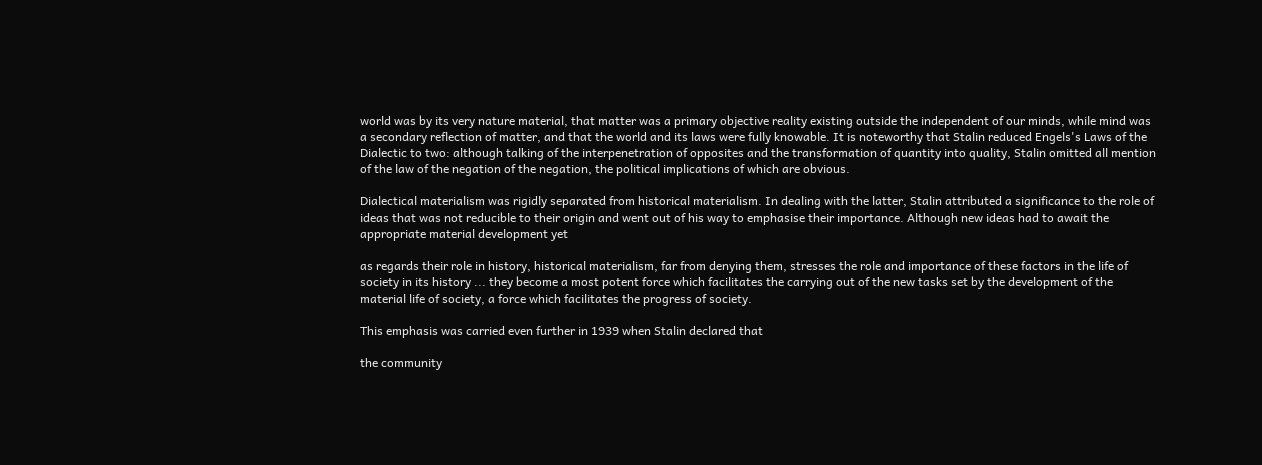world was by its very nature material, that matter was a primary objective reality existing outside the independent of our minds, while mind was a secondary reflection of matter, and that the world and its laws were fully knowable. It is noteworthy that Stalin reduced Engels's Laws of the Dialectic to two: although talking of the interpenetration of opposites and the transformation of quantity into quality, Stalin omitted all mention of the law of the negation of the negation, the political implications of which are obvious.

Dialectical materialism was rigidly separated from historical materialism. In dealing with the latter, Stalin attributed a significance to the role of ideas that was not reducible to their origin and went out of his way to emphasise their importance. Although new ideas had to await the appropriate material development yet

as regards their role in history, historical materialism, far from denying them, stresses the role and importance of these factors in the life of society in its history ... they become a most potent force which facilitates the carrying out of the new tasks set by the development of the material life of society, a force which facilitates the progress of society.

This emphasis was carried even further in 1939 when Stalin declared that

the community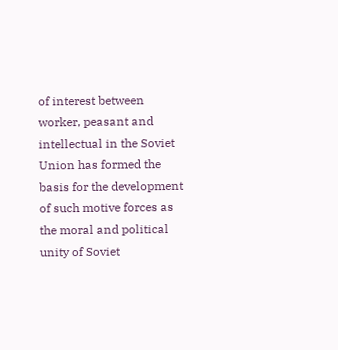of interest between worker, peasant and intellectual in the Soviet Union has formed the basis for the development of such motive forces as the moral and political unity of Soviet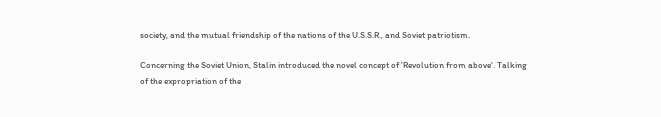society, and the mutual friendship of the nations of the U.S.S.R., and Soviet patriotism.

Concerning the Soviet Union, Stalin introduced the novel concept of 'Revolution from above'. Talking of the expropriation of the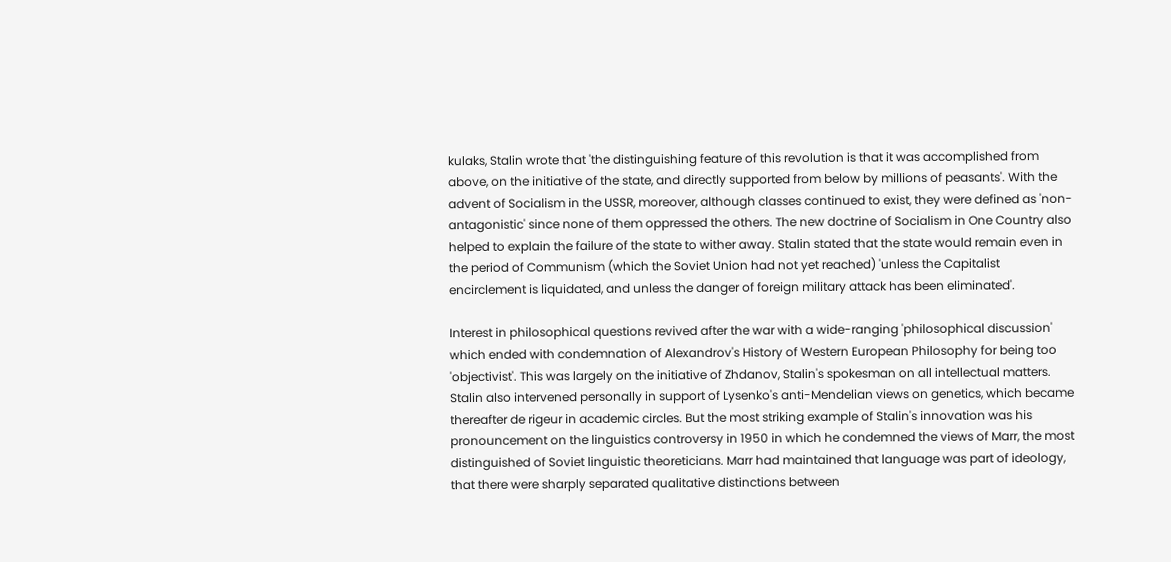kulaks, Stalin wrote that 'the distinguishing feature of this revolution is that it was accomplished from above, on the initiative of the state, and directly supported from below by millions of peasants'. With the advent of Socialism in the USSR, moreover, although classes continued to exist, they were defined as 'non-antagonistic' since none of them oppressed the others. The new doctrine of Socialism in One Country also helped to explain the failure of the state to wither away. Stalin stated that the state would remain even in the period of Communism (which the Soviet Union had not yet reached) 'unless the Capitalist encirclement is liquidated, and unless the danger of foreign military attack has been eliminated'.

Interest in philosophical questions revived after the war with a wide-ranging 'philosophical discussion' which ended with condemnation of Alexandrov's History of Western European Philosophy for being too 'objectivist'. This was largely on the initiative of Zhdanov, Stalin's spokesman on all intellectual matters. Stalin also intervened personally in support of Lysenko's anti-Mendelian views on genetics, which became thereafter de rigeur in academic circles. But the most striking example of Stalin's innovation was his pronouncement on the linguistics controversy in 1950 in which he condemned the views of Marr, the most distinguished of Soviet linguistic theoreticians. Marr had maintained that language was part of ideology, that there were sharply separated qualitative distinctions between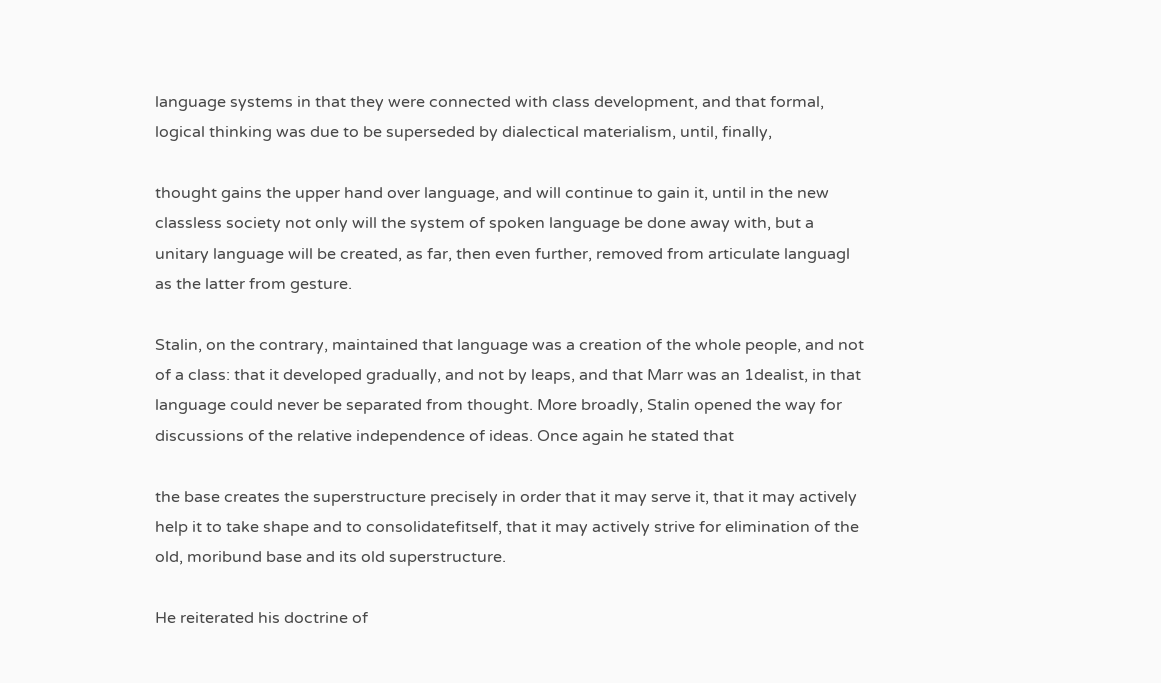language systems in that they were connected with class development, and that formal, logical thinking was due to be superseded by dialectical materialism, until, finally,

thought gains the upper hand over language, and will continue to gain it, until in the new classless society not only will the system of spoken language be done away with, but a unitary language will be created, as far, then even further, removed from articulate languagl as the latter from gesture.

Stalin, on the contrary, maintained that language was a creation of the whole people, and not of a class: that it developed gradually, and not by leaps, and that Marr was an 1dealist, in that language could never be separated from thought. More broadly, Stalin opened the way for discussions of the relative independence of ideas. Once again he stated that

the base creates the superstructure precisely in order that it may serve it, that it may actively help it to take shape and to consolidatefitself, that it may actively strive for elimination of the old, moribund base and its old superstructure.

He reiterated his doctrine of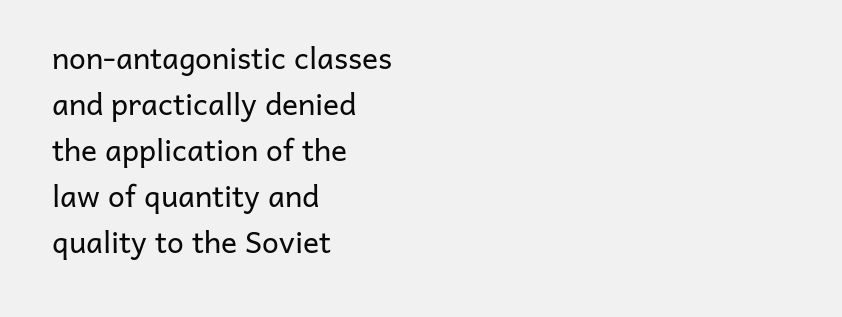non-antagonistic classes and practically denied the application of the law of quantity and quality to the Soviet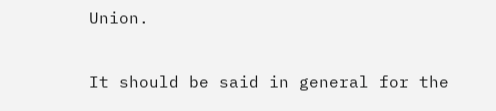Union.

It should be said in general for the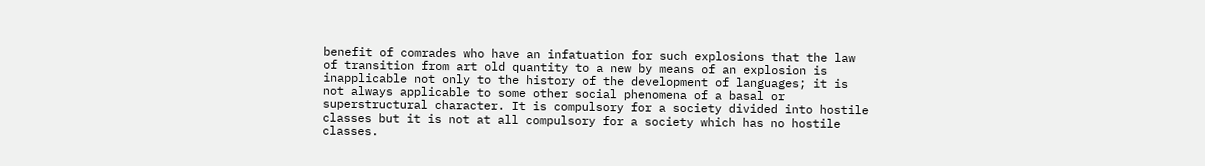benefit of comrades who have an infatuation for such explosions that the law of transition from art old quantity to a new by means of an explosion is inapplicable not only to the history of the development of languages; it is not always applicable to some other social phenomena of a basal or superstructural character. It is compulsory for a society divided into hostile classes but it is not at all compulsory for a society which has no hostile classes.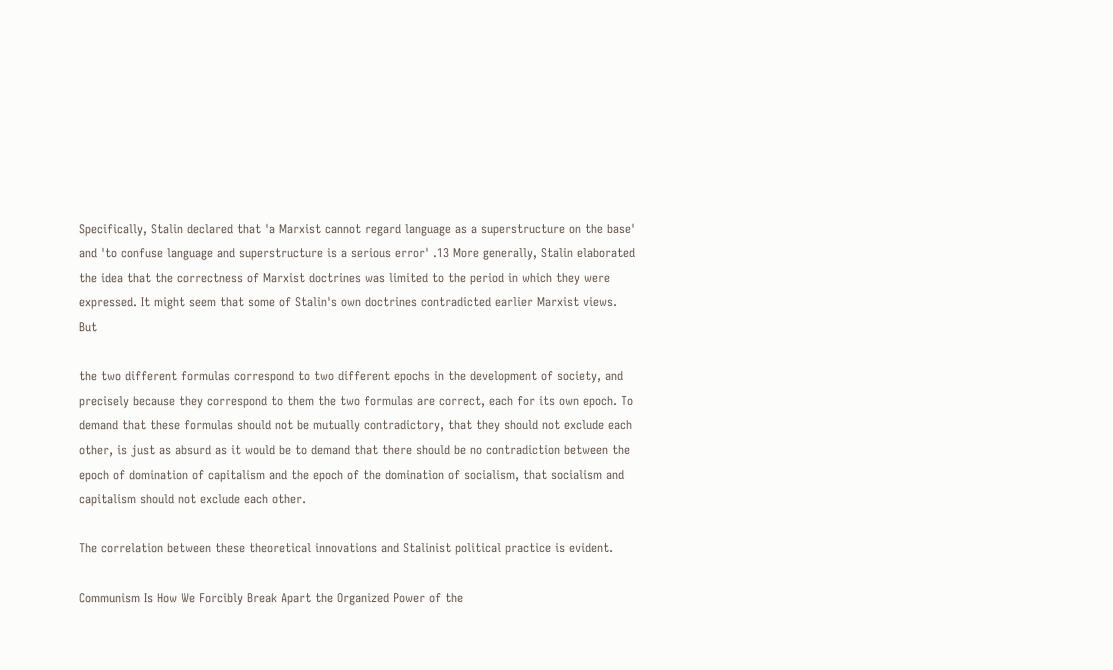Specifically, Stalin declared that 'a Marxist cannot regard language as a superstructure on the base' and 'to confuse language and superstructure is a serious error' .13 More generally, Stalin elaborated the idea that the correctness of Marxist doctrines was limited to the period in which they were expressed. It might seem that some of Stalin's own doctrines contradicted earlier Marxist views. But

the two different formulas correspond to two different epochs in the development of society, and precisely because they correspond to them the two formulas are correct, each for its own epoch. To demand that these formulas should not be mutually contradictory, that they should not exclude each other, is just as absurd as it would be to demand that there should be no contradiction between the epoch of domination of capitalism and the epoch of the domination of socialism, that socialism and capitalism should not exclude each other.

The correlation between these theoretical innovations and Stalinist political practice is evident.

Communism Is How We Forcibly Break Apart the Organized Power of the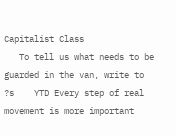Capitalist Class
   To tell us what needs to be guarded in the van, write to   ?s    YTD Every step of real movement is more important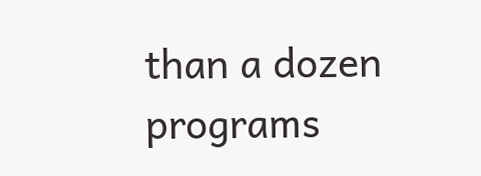than a dozen programs